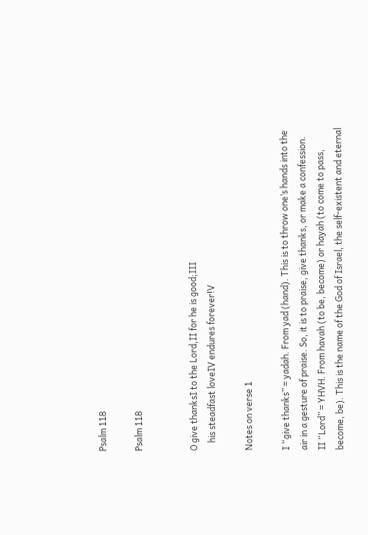Psalm 118

Psalm 118


O give thanksI to the Lord,II for he is good;III
    his steadfast loveIV endures forever!V

Notes on verse 1

I “give thanks” = yadah. From yad (hand). This is to throw one’s hands into the air in a gesture of praise. So, it is to praise, give thanks, or make a confession.
II “Lord” = YHVH. From havah (to be, become) or hayah (to come to pass, become, be). This is the name of the God of Israel, the self-existent and eternal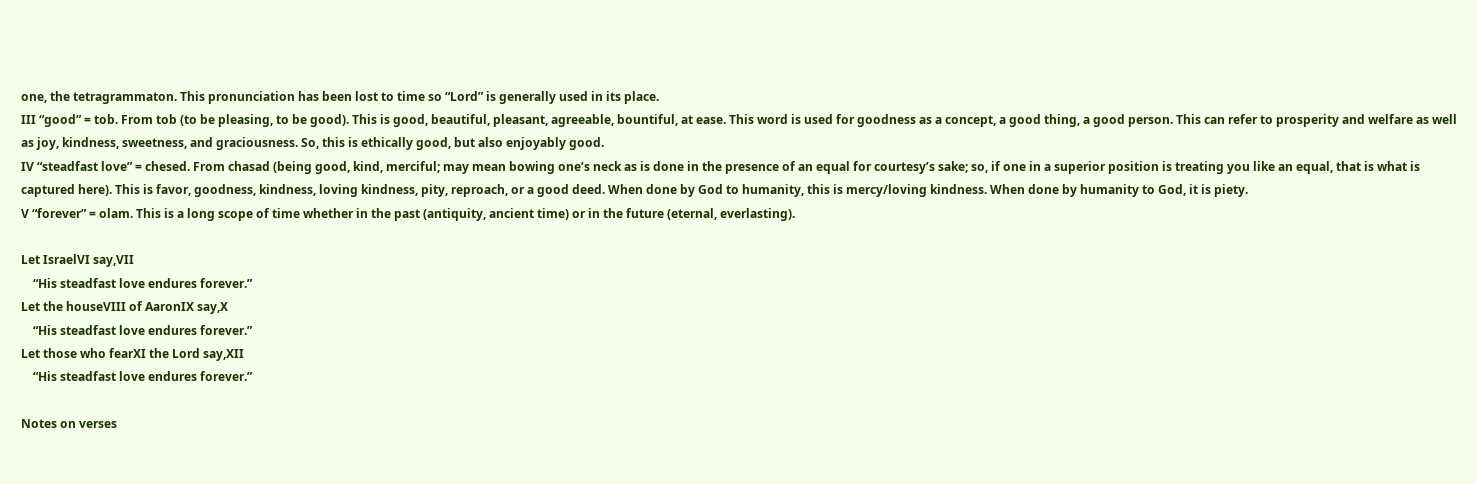one, the tetragrammaton. This pronunciation has been lost to time so “Lord” is generally used in its place.
III “good” = tob. From tob (to be pleasing, to be good). This is good, beautiful, pleasant, agreeable, bountiful, at ease. This word is used for goodness as a concept, a good thing, a good person. This can refer to prosperity and welfare as well as joy, kindness, sweetness, and graciousness. So, this is ethically good, but also enjoyably good.
IV “steadfast love” = chesed. From chasad (being good, kind, merciful; may mean bowing one’s neck as is done in the presence of an equal for courtesy’s sake; so, if one in a superior position is treating you like an equal, that is what is captured here). This is favor, goodness, kindness, loving kindness, pity, reproach, or a good deed. When done by God to humanity, this is mercy/loving kindness. When done by humanity to God, it is piety.
V “forever” = olam. This is a long scope of time whether in the past (antiquity, ancient time) or in the future (eternal, everlasting).

Let IsraelVI say,VII
    “His steadfast love endures forever.”
Let the houseVIII of AaronIX say,X
    “His steadfast love endures forever.”
Let those who fearXI the Lord say,XII
    “His steadfast love endures forever.”

Notes on verses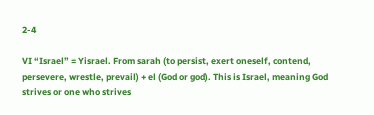2-4

VI “Israel” = Yisrael. From sarah (to persist, exert oneself, contend, persevere, wrestle, prevail) + el (God or god). This is Israel, meaning God strives or one who strives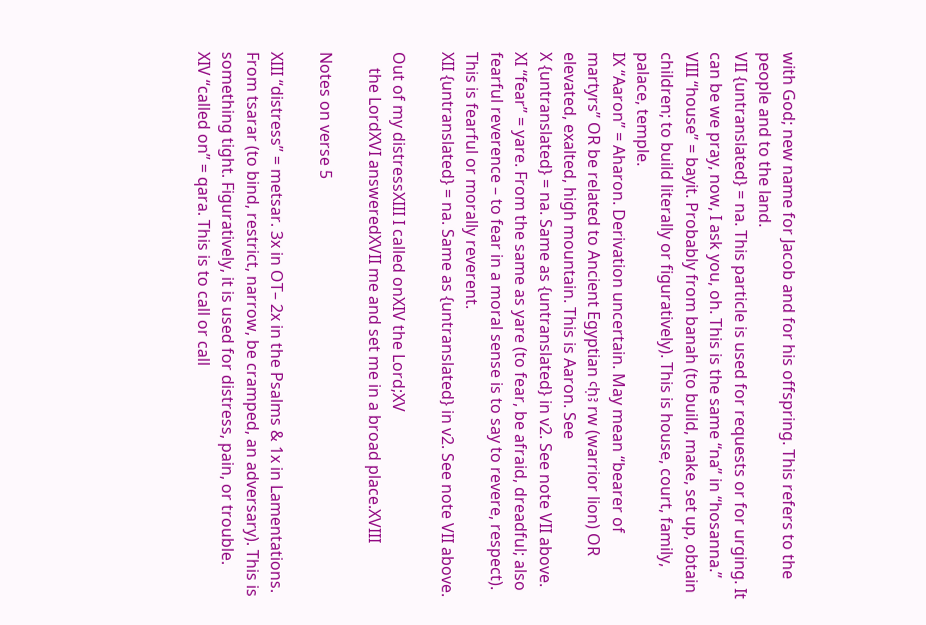with God; new name for Jacob and for his offspring. This refers to the people and to the land.
VII {untranslated} = na. This particle is used for requests or for urging. It can be we pray, now, I ask you, oh. This is the same “na” in “hosanna.”
VIII “house” = bayit. Probably from banah (to build, make, set up, obtain children; to build literally or figuratively). This is house, court, family, palace, temple.
IX “Aaron” = Aharon. Derivation uncertain. May mean “bearer of martyrs” OR be related to Ancient Egyptian ꜥḥꜣ rw (warrior lion) OR elevated, exalted, high mountain. This is Aaron. See
X {untranslated} = na. Same as {untranslated} in v2. See note VII above.
XI “fear” = yare. From the same as yare (to fear, be afraid, dreadful; also fearful reverence – to fear in a moral sense is to say to revere, respect). This is fearful or morally reverent.
XII {untranslated} = na. Same as {untranslated} in v2. See note VII above.

Out of my distressXIII I called onXIV the Lord;XV
    the LordXVI answeredXVII me and set me in a broad place.XVIII

Notes on verse 5

XIII “distress” = metsar. 3x in OT– 2x in the Psalms & 1x in Lamentations. From tsarar (to bind, restrict, narrow, be cramped, an adversary). This is something tight. Figuratively, it is used for distress, pain, or trouble.
XIV “called on” = qara. This is to call or call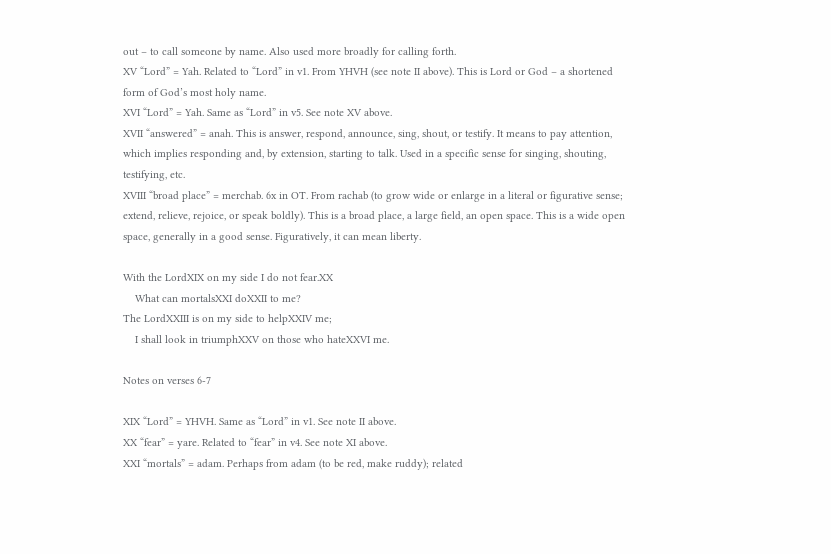out – to call someone by name. Also used more broadly for calling forth.
XV “Lord” = Yah. Related to “Lord” in v1. From YHVH (see note II above). This is Lord or God – a shortened form of God’s most holy name.
XVI “Lord” = Yah. Same as “Lord” in v5. See note XV above.
XVII “answered” = anah. This is answer, respond, announce, sing, shout, or testify. It means to pay attention, which implies responding and, by extension, starting to talk. Used in a specific sense for singing, shouting, testifying, etc.
XVIII “broad place” = merchab. 6x in OT. From rachab (to grow wide or enlarge in a literal or figurative sense; extend, relieve, rejoice, or speak boldly). This is a broad place, a large field, an open space. This is a wide open space, generally in a good sense. Figuratively, it can mean liberty.

With the LordXIX on my side I do not fear.XX
    What can mortalsXXI doXXII to me?
The LordXXIII is on my side to helpXXIV me;
    I shall look in triumphXXV on those who hateXXVI me.

Notes on verses 6-7

XIX “Lord” = YHVH. Same as “Lord” in v1. See note II above.
XX “fear” = yare. Related to “fear” in v4. See note XI above.
XXI “mortals” = adam. Perhaps from adam (to be red, make ruddy); related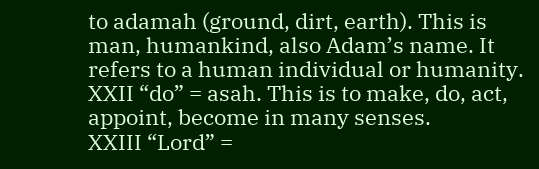to adamah (ground, dirt, earth). This is man, humankind, also Adam’s name. It refers to a human individual or humanity.
XXII “do” = asah. This is to make, do, act, appoint, become in many senses.
XXIII “Lord” =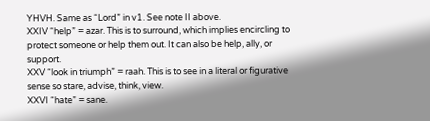YHVH. Same as “Lord” in v1. See note II above.
XXIV “help” = azar. This is to surround, which implies encircling to protect someone or help them out. It can also be help, ally, or support.
XXV “look in triumph” = raah. This is to see in a literal or figurative sense so stare, advise, think, view.
XXVI “hate” = sane.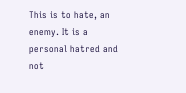This is to hate, an enemy. It is a personal hatred and not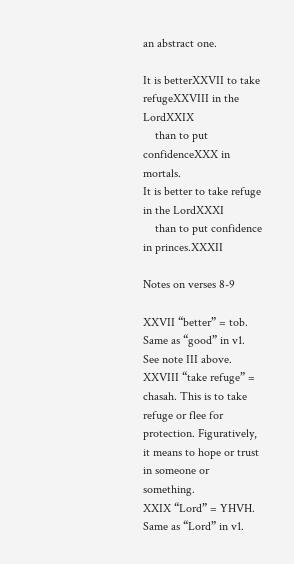an abstract one.

It is betterXXVII to take refugeXXVIII in the LordXXIX
    than to put confidenceXXX in mortals.
It is better to take refuge in the LordXXXI
    than to put confidence in princes.XXXII

Notes on verses 8-9

XXVII “better” = tob. Same as “good” in v1. See note III above.
XXVIII “take refuge” = chasah. This is to take refuge or flee for protection. Figuratively, it means to hope or trust in someone or something.
XXIX “Lord” = YHVH. Same as “Lord” in v1.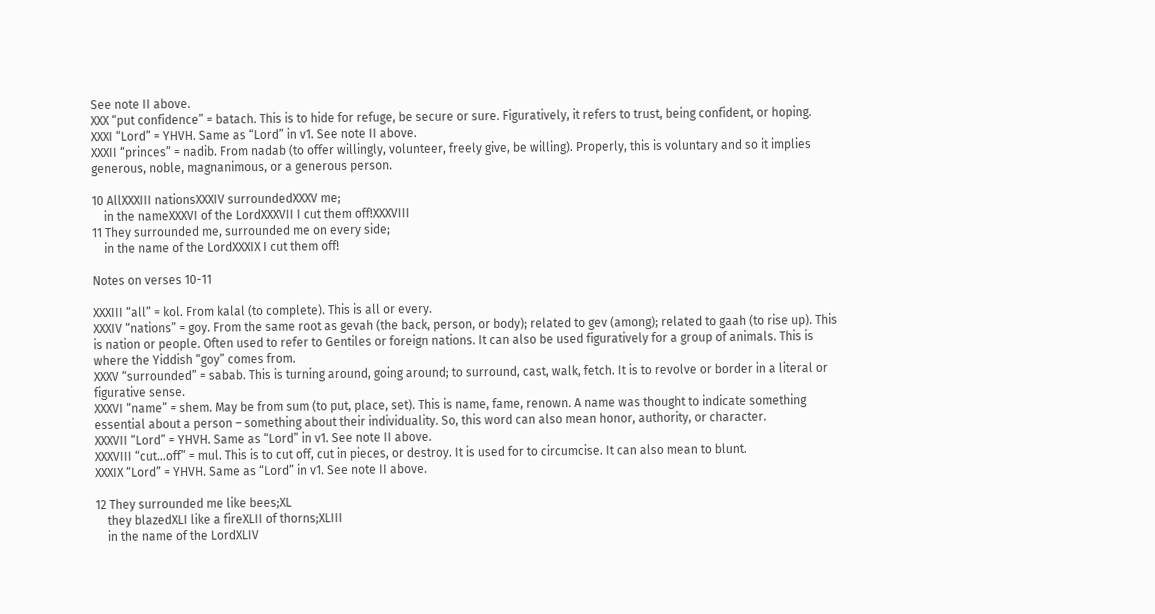See note II above.
XXX “put confidence” = batach. This is to hide for refuge, be secure or sure. Figuratively, it refers to trust, being confident, or hoping.
XXXI “Lord” = YHVH. Same as “Lord” in v1. See note II above.
XXXII “princes” = nadib. From nadab (to offer willingly, volunteer, freely give, be willing). Properly, this is voluntary and so it implies generous, noble, magnanimous, or a generous person.

10 AllXXXIII nationsXXXIV surroundedXXXV me;
    in the nameXXXVI of the LordXXXVII I cut them off!XXXVIII
11 They surrounded me, surrounded me on every side;
    in the name of the LordXXXIX I cut them off!

Notes on verses 10-11

XXXIII “all” = kol. From kalal (to complete). This is all or every.
XXXIV “nations” = goy. From the same root as gevah (the back, person, or body); related to gev (among); related to gaah (to rise up). This is nation or people. Often used to refer to Gentiles or foreign nations. It can also be used figuratively for a group of animals. This is where the Yiddish “goy” comes from.
XXXV “surrounded” = sabab. This is turning around, going around; to surround, cast, walk, fetch. It is to revolve or border in a literal or figurative sense.
XXXVI “name” = shem. May be from sum (to put, place, set). This is name, fame, renown. A name was thought to indicate something essential about a person – something about their individuality. So, this word can also mean honor, authority, or character.
XXXVII “Lord” = YHVH. Same as “Lord” in v1. See note II above.
XXXVIII “cut…off” = mul. This is to cut off, cut in pieces, or destroy. It is used for to circumcise. It can also mean to blunt.
XXXIX “Lord” = YHVH. Same as “Lord” in v1. See note II above.

12 They surrounded me like bees;XL
    they blazedXLI like a fireXLII of thorns;XLIII
    in the name of the LordXLIV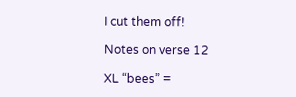I cut them off!

Notes on verse 12

XL “bees” =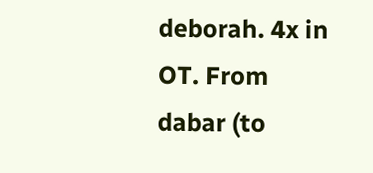deborah. 4x in OT. From dabar (to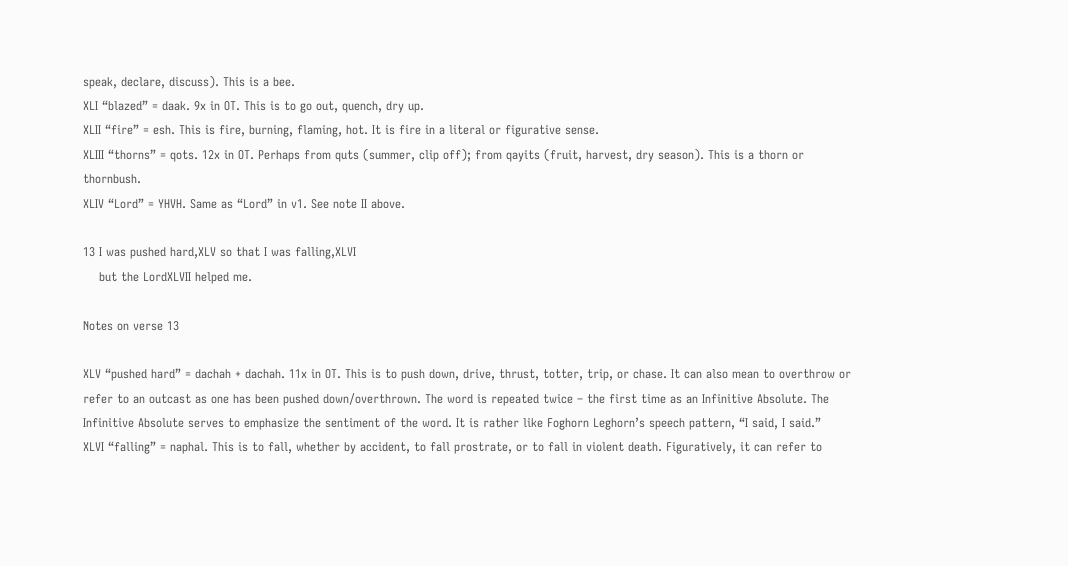speak, declare, discuss). This is a bee.
XLI “blazed” = daak. 9x in OT. This is to go out, quench, dry up.
XLII “fire” = esh. This is fire, burning, flaming, hot. It is fire in a literal or figurative sense.
XLIII “thorns” = qots. 12x in OT. Perhaps from quts (summer, clip off); from qayits (fruit, harvest, dry season). This is a thorn or thornbush.
XLIV “Lord” = YHVH. Same as “Lord” in v1. See note II above.

13 I was pushed hard,XLV so that I was falling,XLVI
    but the LordXLVII helped me.

Notes on verse 13

XLV “pushed hard” = dachah + dachah. 11x in OT. This is to push down, drive, thrust, totter, trip, or chase. It can also mean to overthrow or refer to an outcast as one has been pushed down/overthrown. The word is repeated twice – the first time as an Infinitive Absolute. The Infinitive Absolute serves to emphasize the sentiment of the word. It is rather like Foghorn Leghorn’s speech pattern, “I said, I said.”
XLVI “falling” = naphal. This is to fall, whether by accident, to fall prostrate, or to fall in violent death. Figuratively, it can refer to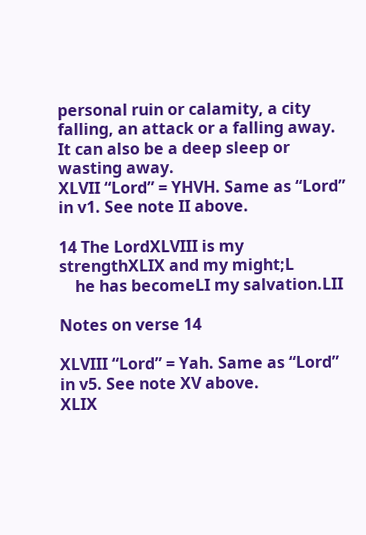personal ruin or calamity, a city falling, an attack or a falling away. It can also be a deep sleep or wasting away.
XLVII “Lord” = YHVH. Same as “Lord” in v1. See note II above.

14 The LordXLVIII is my strengthXLIX and my might;L
    he has becomeLI my salvation.LII

Notes on verse 14

XLVIII “Lord” = Yah. Same as “Lord” in v5. See note XV above.
XLIX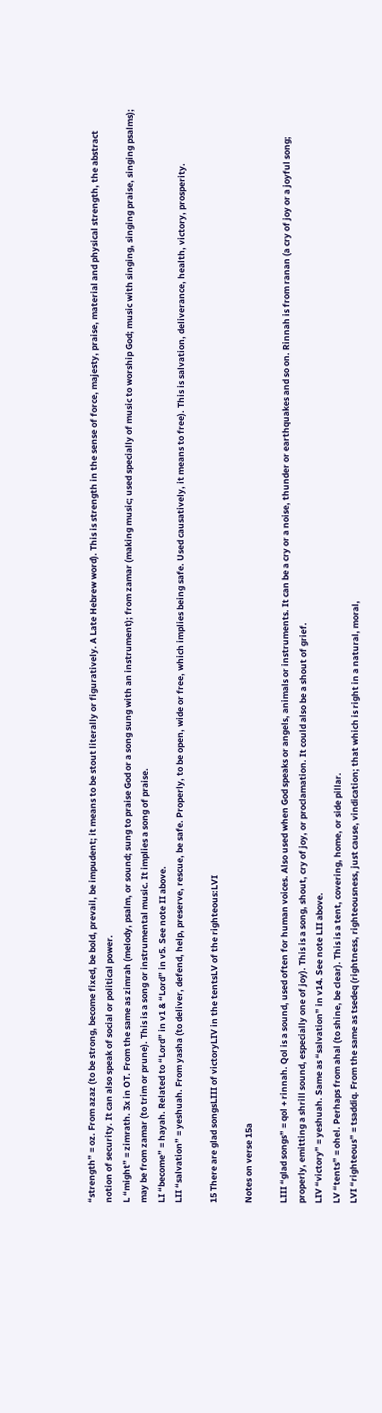“strength” = oz. From azaz (to be strong, become fixed, be bold, prevail, be impudent; it means to be stout literally or figuratively. A Late Hebrew word). This is strength in the sense of force, majesty, praise, material and physical strength, the abstract notion of security. It can also speak of social or political power.
L “might” = zimrath. 3x in OT. From the same as zimrah (melody, psalm, or sound; sung to praise God or a song sung with an instrument); from zamar (making music; used specially of music to worship God; music with singing, singing praise, singing psalms); may be from zamar (to trim or prune). This is a song or instrumental music. It implies a song of praise.
LI “become” = hayah. Related to “Lord” in v1 & “Lord” in v5. See note II above.
LII “salvation” = yeshuah. From yasha (to deliver, defend, help, preserve, rescue, be safe. Properly, to be open, wide or free, which implies being safe. Used causatively, it means to free). This is salvation, deliverance, health, victory, prosperity.

15 There are glad songsLIII of victoryLIV in the tentsLV of the righteous:LVI

Notes on verse 15a

LIII “glad songs” = qol + rinnah. Qol is a sound, used often for human voices. Also used when God speaks or angels, animals or instruments. It can be a cry or a noise, thunder or earthquakes and so on. Rinnah is from ranan (a cry of joy or a joyful song; properly, emitting a shrill sound, especially one of joy). This is a song, shout, cry of joy, or proclamation. It could also be a shout of grief.
LIV “victory” = yeshuah. Same as “salvation” in v14. See note LII above.
LV “tents” = ohel. Perhaps from ahal (to shine, be clear). This is a tent, covering, home, or side pillar.
LVI “righteous” = tsaddiq. From the same as tsedeq (rightness, righteousness, just cause, vindication; that which is right in a natural, moral,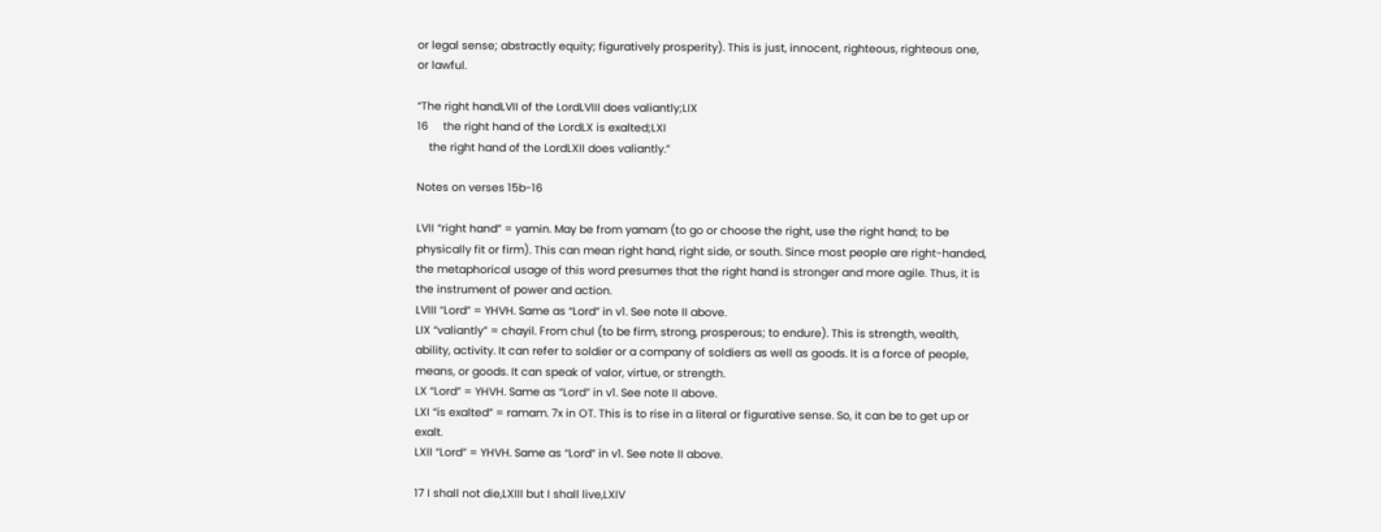or legal sense; abstractly equity; figuratively prosperity). This is just, innocent, righteous, righteous one, or lawful.

“The right handLVII of the LordLVIII does valiantly;LIX
16     the right hand of the LordLX is exalted;LXI
    the right hand of the LordLXII does valiantly.”

Notes on verses 15b-16

LVII “right hand” = yamin. May be from yamam (to go or choose the right, use the right hand; to be physically fit or firm). This can mean right hand, right side, or south. Since most people are right-handed, the metaphorical usage of this word presumes that the right hand is stronger and more agile. Thus, it is the instrument of power and action.
LVIII “Lord” = YHVH. Same as “Lord” in v1. See note II above.
LIX “valiantly” = chayil. From chul (to be firm, strong, prosperous; to endure). This is strength, wealth, ability, activity. It can refer to soldier or a company of soldiers as well as goods. It is a force of people, means, or goods. It can speak of valor, virtue, or strength.
LX “Lord” = YHVH. Same as “Lord” in v1. See note II above.
LXI “is exalted” = ramam. 7x in OT. This is to rise in a literal or figurative sense. So, it can be to get up or exalt.
LXII “Lord” = YHVH. Same as “Lord” in v1. See note II above.

17 I shall not die,LXIII but I shall live,LXIV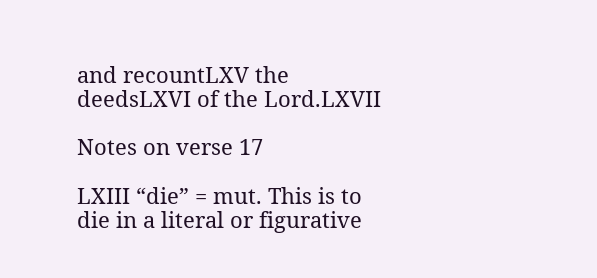and recountLXV the deedsLXVI of the Lord.LXVII

Notes on verse 17

LXIII “die” = mut. This is to die in a literal or figurative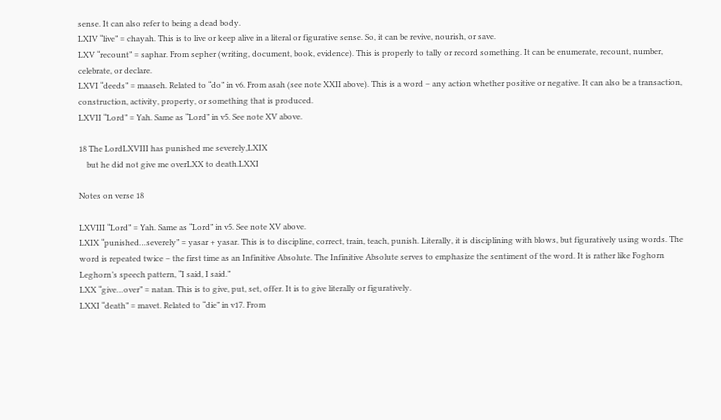sense. It can also refer to being a dead body.
LXIV “live” = chayah. This is to live or keep alive in a literal or figurative sense. So, it can be revive, nourish, or save.
LXV “recount” = saphar. From sepher (writing, document, book, evidence). This is properly to tally or record something. It can be enumerate, recount, number, celebrate, or declare.
LXVI “deeds” = maaseh. Related to “do” in v6. From asah (see note XXII above). This is a word – any action whether positive or negative. It can also be a transaction, construction, activity, property, or something that is produced.
LXVII “Lord” = Yah. Same as “Lord” in v5. See note XV above.

18 The LordLXVIII has punished me severely,LXIX
    but he did not give me overLXX to death.LXXI

Notes on verse 18

LXVIII “Lord” = Yah. Same as “Lord” in v5. See note XV above.
LXIX “punished…severely” = yasar + yasar. This is to discipline, correct, train, teach, punish. Literally, it is disciplining with blows, but figuratively using words. The word is repeated twice – the first time as an Infinitive Absolute. The Infinitive Absolute serves to emphasize the sentiment of the word. It is rather like Foghorn Leghorn’s speech pattern, “I said, I said.”
LXX “give…over” = natan. This is to give, put, set, offer. It is to give literally or figuratively.
LXXI “death” = mavet. Related to “die” in v17. From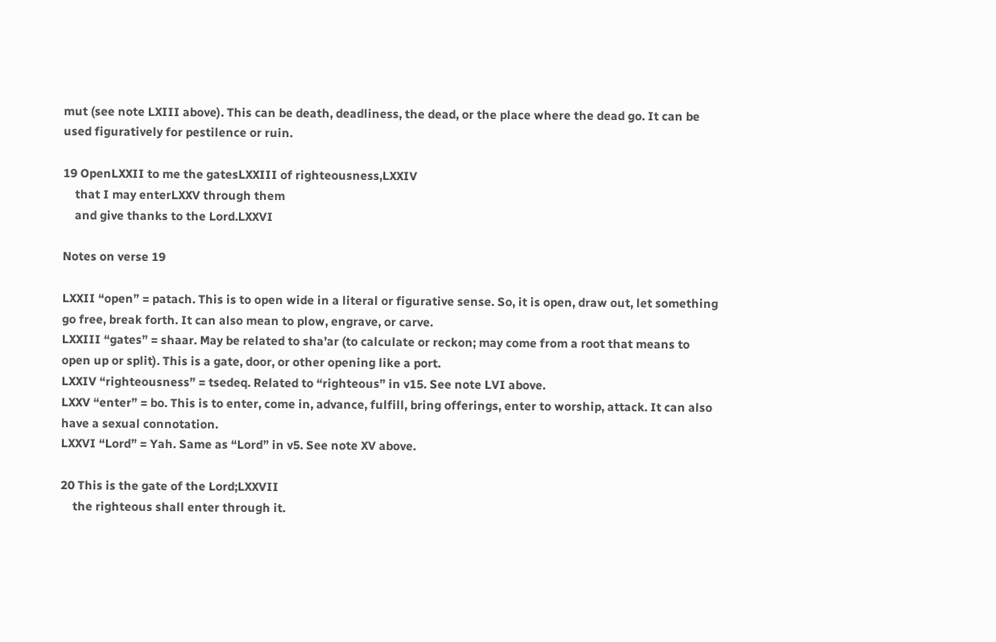mut (see note LXIII above). This can be death, deadliness, the dead, or the place where the dead go. It can be used figuratively for pestilence or ruin.

19 OpenLXXII to me the gatesLXXIII of righteousness,LXXIV
    that I may enterLXXV through them
    and give thanks to the Lord.LXXVI

Notes on verse 19

LXXII “open” = patach. This is to open wide in a literal or figurative sense. So, it is open, draw out, let something go free, break forth. It can also mean to plow, engrave, or carve.
LXXIII “gates” = shaar. May be related to sha’ar (to calculate or reckon; may come from a root that means to open up or split). This is a gate, door, or other opening like a port.
LXXIV “righteousness” = tsedeq. Related to “righteous” in v15. See note LVI above.
LXXV “enter” = bo. This is to enter, come in, advance, fulfill, bring offerings, enter to worship, attack. It can also have a sexual connotation.
LXXVI “Lord” = Yah. Same as “Lord” in v5. See note XV above.

20 This is the gate of the Lord;LXXVII
    the righteous shall enter through it.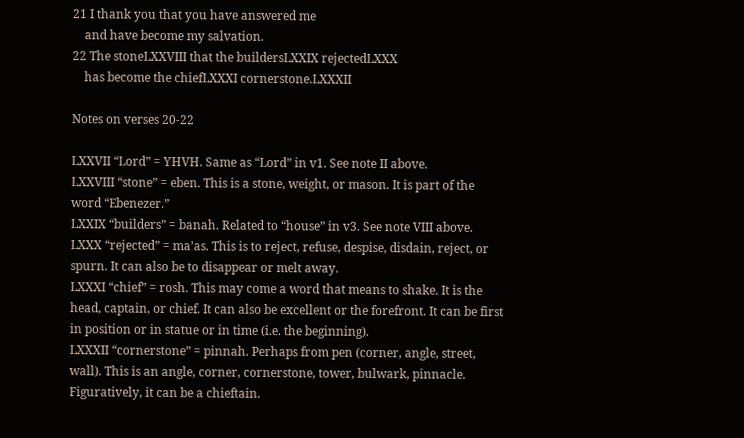21 I thank you that you have answered me
    and have become my salvation.
22 The stoneLXXVIII that the buildersLXXIX rejectedLXXX
    has become the chiefLXXXI cornerstone.LXXXII

Notes on verses 20-22

LXXVII “Lord” = YHVH. Same as “Lord” in v1. See note II above.
LXXVIII “stone” = eben. This is a stone, weight, or mason. It is part of the word “Ebenezer.”
LXXIX “builders” = banah. Related to “house” in v3. See note VIII above.
LXXX “rejected” = ma’as. This is to reject, refuse, despise, disdain, reject, or spurn. It can also be to disappear or melt away.
LXXXI “chief” = rosh. This may come a word that means to shake. It is the head, captain, or chief. It can also be excellent or the forefront. It can be first in position or in statue or in time (i.e. the beginning).
LXXXII “cornerstone” = pinnah. Perhaps from pen (corner, angle, street, wall). This is an angle, corner, cornerstone, tower, bulwark, pinnacle. Figuratively, it can be a chieftain.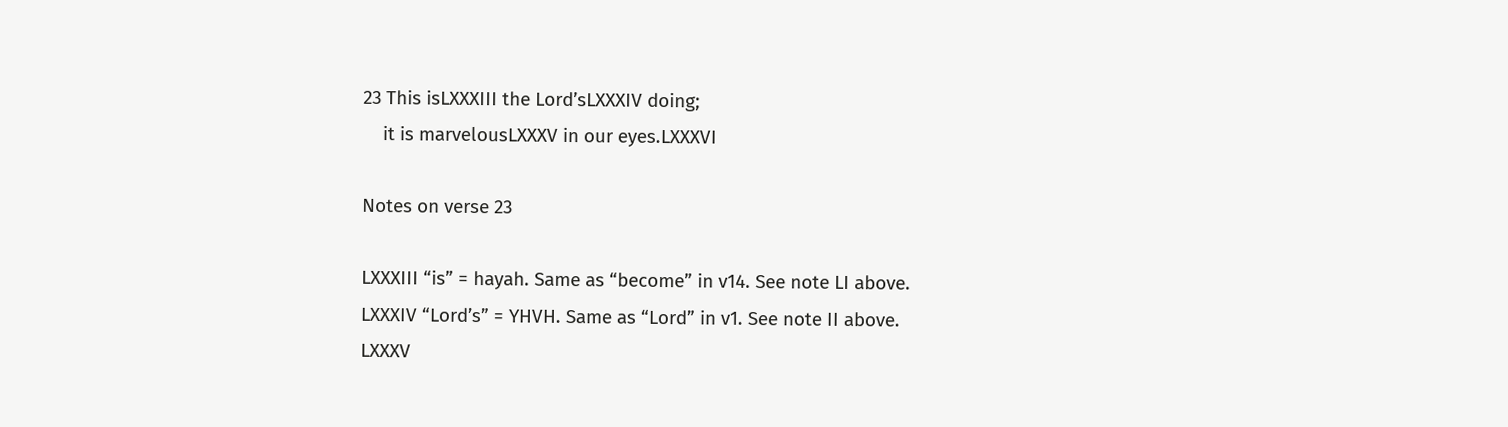23 This isLXXXIII the Lord’sLXXXIV doing;
    it is marvelousLXXXV in our eyes.LXXXVI

Notes on verse 23

LXXXIII “is” = hayah. Same as “become” in v14. See note LI above.
LXXXIV “Lord’s” = YHVH. Same as “Lord” in v1. See note II above.
LXXXV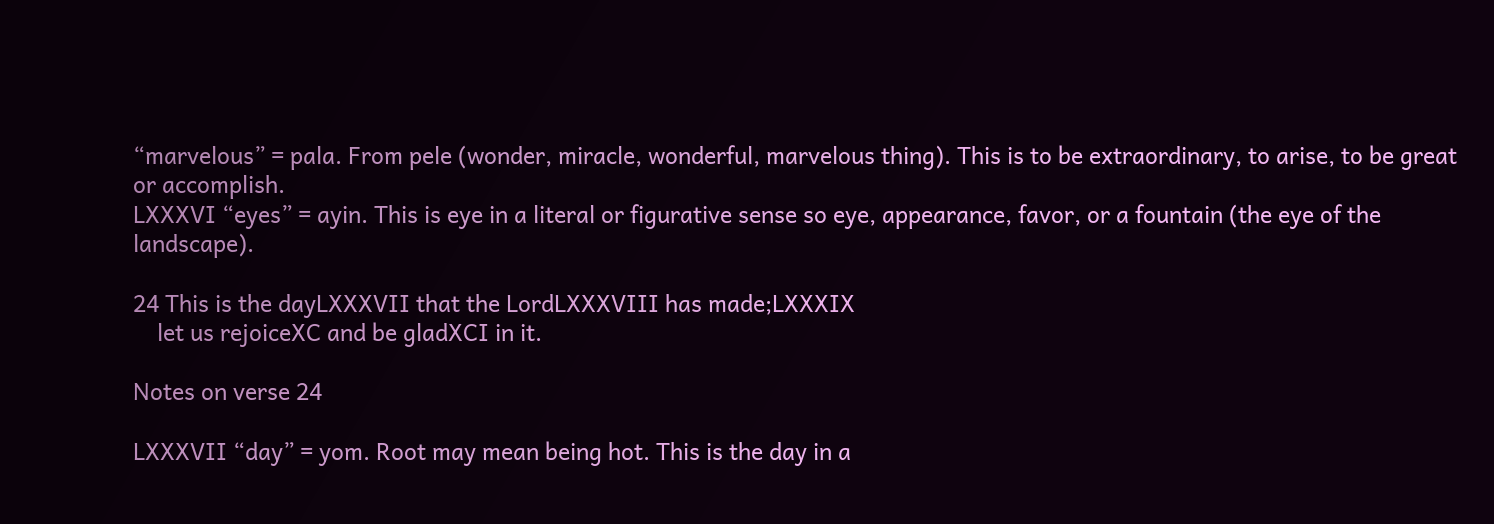“marvelous” = pala. From pele (wonder, miracle, wonderful, marvelous thing). This is to be extraordinary, to arise, to be great or accomplish.
LXXXVI “eyes” = ayin. This is eye in a literal or figurative sense so eye, appearance, favor, or a fountain (the eye of the landscape).

24 This is the dayLXXXVII that the LordLXXXVIII has made;LXXXIX
    let us rejoiceXC and be gladXCI in it.

Notes on verse 24

LXXXVII “day” = yom. Root may mean being hot. This is the day in a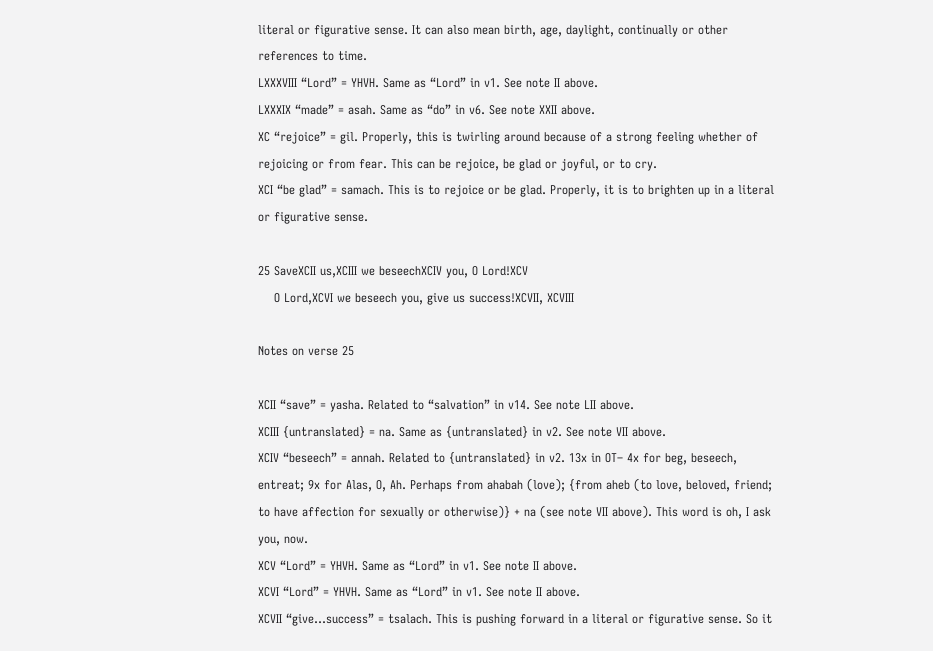literal or figurative sense. It can also mean birth, age, daylight, continually or other references to time.
LXXXVIII “Lord” = YHVH. Same as “Lord” in v1. See note II above.
LXXXIX “made” = asah. Same as “do” in v6. See note XXII above.
XC “rejoice” = gil. Properly, this is twirling around because of a strong feeling whether of rejoicing or from fear. This can be rejoice, be glad or joyful, or to cry.
XCI “be glad” = samach. This is to rejoice or be glad. Properly, it is to brighten up in a literal or figurative sense.

25 SaveXCII us,XCIII we beseechXCIV you, O Lord!XCV
    O Lord,XCVI we beseech you, give us success!XCVII, XCVIII

Notes on verse 25

XCII “save” = yasha. Related to “salvation” in v14. See note LII above.
XCIII {untranslated} = na. Same as {untranslated} in v2. See note VII above.
XCIV “beseech” = annah. Related to {untranslated} in v2. 13x in OT– 4x for beg, beseech, entreat; 9x for Alas, O, Ah. Perhaps from ahabah (love); {from aheb (to love, beloved, friend; to have affection for sexually or otherwise)} + na (see note VII above). This word is oh, I ask you, now.
XCV “Lord” = YHVH. Same as “Lord” in v1. See note II above.
XCVI “Lord” = YHVH. Same as “Lord” in v1. See note II above.
XCVII “give…success” = tsalach. This is pushing forward in a literal or figurative sense. So it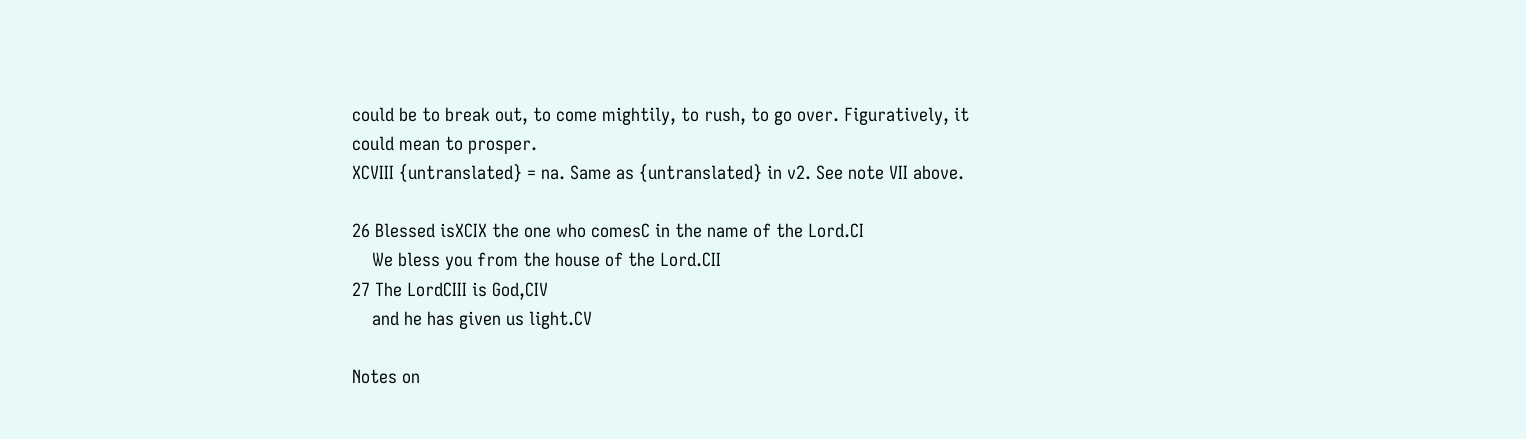could be to break out, to come mightily, to rush, to go over. Figuratively, it could mean to prosper.
XCVIII {untranslated} = na. Same as {untranslated} in v2. See note VII above.

26 Blessed isXCIX the one who comesC in the name of the Lord.CI
    We bless you from the house of the Lord.CII
27 The LordCIII is God,CIV
    and he has given us light.CV

Notes on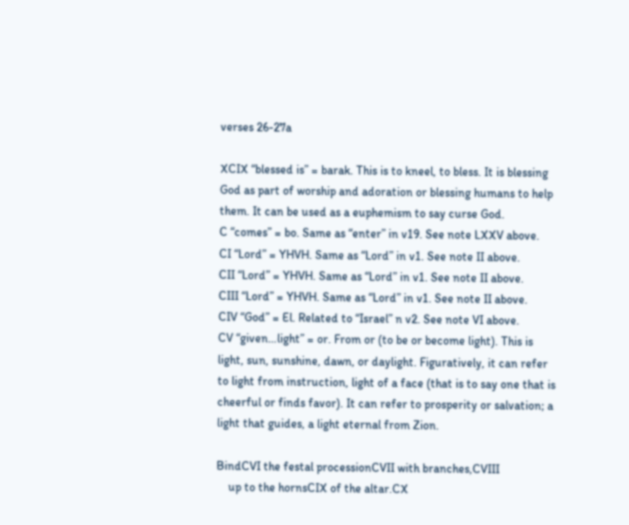verses 26-27a

XCIX “blessed is” = barak. This is to kneel, to bless. It is blessing God as part of worship and adoration or blessing humans to help them. It can be used as a euphemism to say curse God.
C “comes” = bo. Same as “enter” in v19. See note LXXV above.
CI “Lord” = YHVH. Same as “Lord” in v1. See note II above.
CII “Lord” = YHVH. Same as “Lord” in v1. See note II above.
CIII “Lord” = YHVH. Same as “Lord” in v1. See note II above.
CIV “God” = El. Related to “Israel” n v2. See note VI above.
CV “given…light” = or. From or (to be or become light). This is light, sun, sunshine, dawn, or daylight. Figuratively, it can refer to light from instruction, light of a face (that is to say one that is cheerful or finds favor). It can refer to prosperity or salvation; a light that guides, a light eternal from Zion.

BindCVI the festal processionCVII with branches,CVIII
    up to the hornsCIX of the altar.CX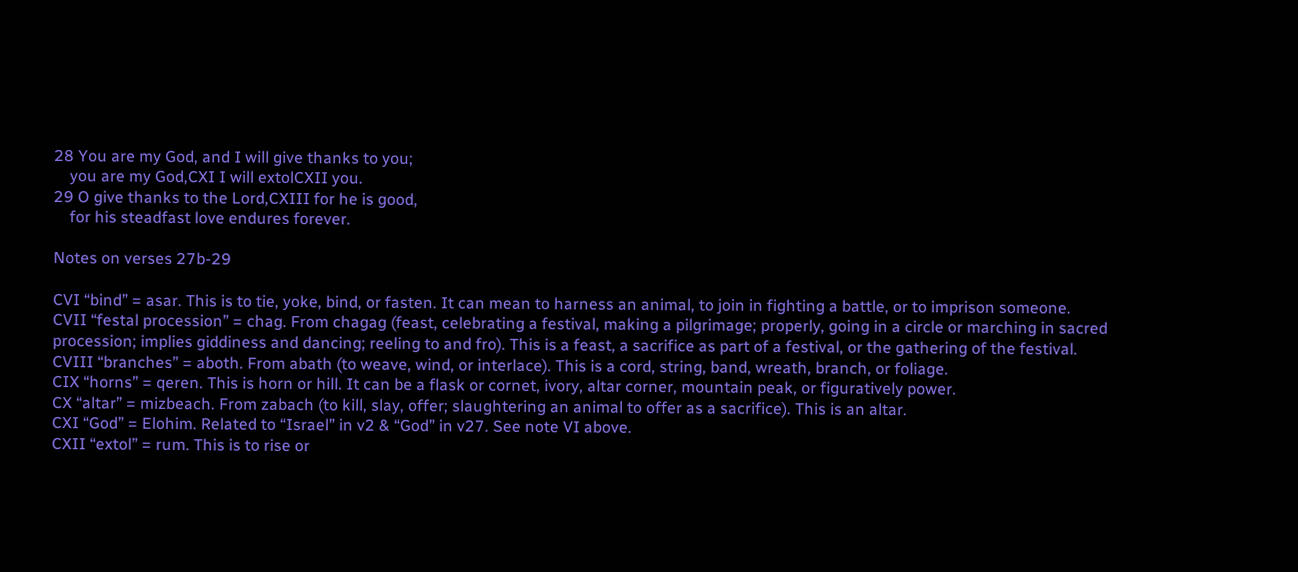28 You are my God, and I will give thanks to you;
    you are my God,CXI I will extolCXII you.
29 O give thanks to the Lord,CXIII for he is good,
    for his steadfast love endures forever.

Notes on verses 27b-29

CVI “bind” = asar. This is to tie, yoke, bind, or fasten. It can mean to harness an animal, to join in fighting a battle, or to imprison someone.
CVII “festal procession” = chag. From chagag (feast, celebrating a festival, making a pilgrimage; properly, going in a circle or marching in sacred procession; implies giddiness and dancing; reeling to and fro). This is a feast, a sacrifice as part of a festival, or the gathering of the festival.
CVIII “branches” = aboth. From abath (to weave, wind, or interlace). This is a cord, string, band, wreath, branch, or foliage.
CIX “horns” = qeren. This is horn or hill. It can be a flask or cornet, ivory, altar corner, mountain peak, or figuratively power.
CX “altar” = mizbeach. From zabach (to kill, slay, offer; slaughtering an animal to offer as a sacrifice). This is an altar.
CXI “God” = Elohim. Related to “Israel” in v2 & “God” in v27. See note VI above.
CXII “extol” = rum. This is to rise or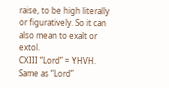raise, to be high literally or figuratively. So it can also mean to exalt or extol.
CXIII “Lord” = YHVH. Same as “Lord”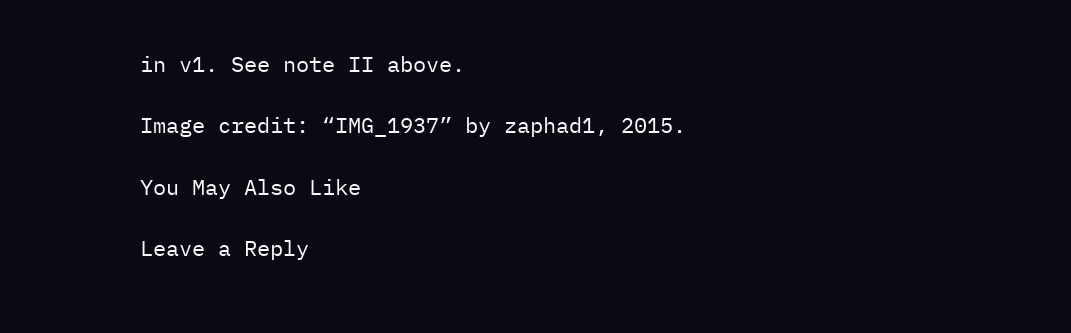in v1. See note II above.

Image credit: “IMG_1937” by zaphad1, 2015.

You May Also Like

Leave a Reply